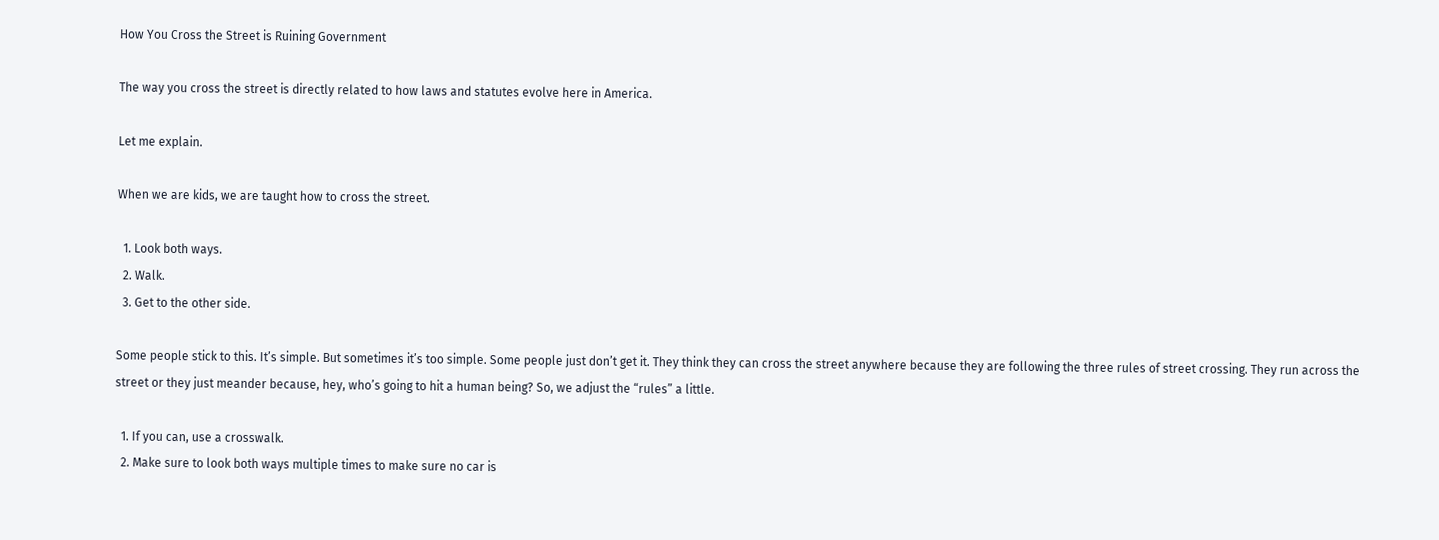How You Cross the Street is Ruining Government

The way you cross the street is directly related to how laws and statutes evolve here in America.

Let me explain.

When we are kids, we are taught how to cross the street.

  1. Look both ways.
  2. Walk.
  3. Get to the other side.

Some people stick to this. It’s simple. But sometimes it’s too simple. Some people just don’t get it. They think they can cross the street anywhere because they are following the three rules of street crossing. They run across the street or they just meander because, hey, who’s going to hit a human being? So, we adjust the “rules” a little.

  1. If you can, use a crosswalk.
  2. Make sure to look both ways multiple times to make sure no car is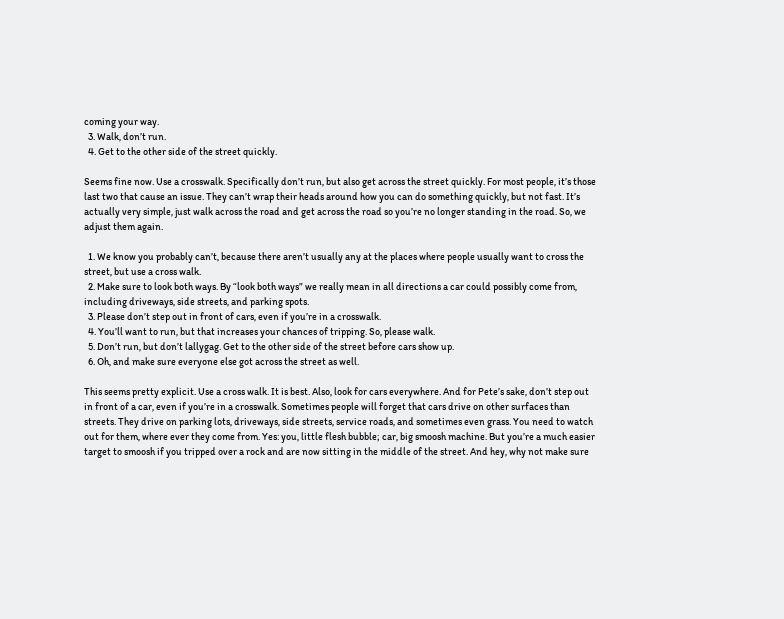coming your way.
  3. Walk, don’t run.
  4. Get to the other side of the street quickly.

Seems fine now. Use a crosswalk. Specifically don’t run, but also get across the street quickly. For most people, it’s those last two that cause an issue. They can’t wrap their heads around how you can do something quickly, but not fast. It’s actually very simple, just walk across the road and get across the road so you’re no longer standing in the road. So, we adjust them again.

  1. We know you probably can’t, because there aren’t usually any at the places where people usually want to cross the street, but use a cross walk.
  2. Make sure to look both ways. By “look both ways” we really mean in all directions a car could possibly come from, including driveways, side streets, and parking spots.
  3. Please don’t step out in front of cars, even if you’re in a crosswalk.
  4. You’ll want to run, but that increases your chances of tripping. So, please walk.
  5. Don’t run, but don’t lallygag. Get to the other side of the street before cars show up.
  6. Oh, and make sure everyone else got across the street as well.

This seems pretty explicit. Use a cross walk. It is best. Also, look for cars everywhere. And for Pete’s sake, don’t step out in front of a car, even if you’re in a crosswalk. Sometimes people will forget that cars drive on other surfaces than streets. They drive on parking lots, driveways, side streets, service roads, and sometimes even grass. You need to watch out for them, where ever they come from. Yes: you, little flesh bubble; car, big smoosh machine. But you’re a much easier target to smoosh if you tripped over a rock and are now sitting in the middle of the street. And hey, why not make sure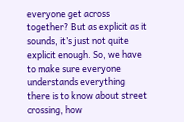everyone get across together? But as explicit as it sounds, it’s just not quite explicit enough. So, we have to make sure everyone understands everything there is to know about street crossing, how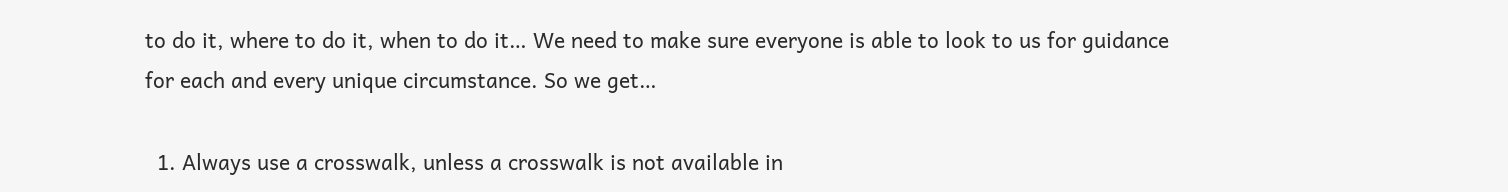to do it, where to do it, when to do it… We need to make sure everyone is able to look to us for guidance for each and every unique circumstance. So we get…

  1. Always use a crosswalk, unless a crosswalk is not available in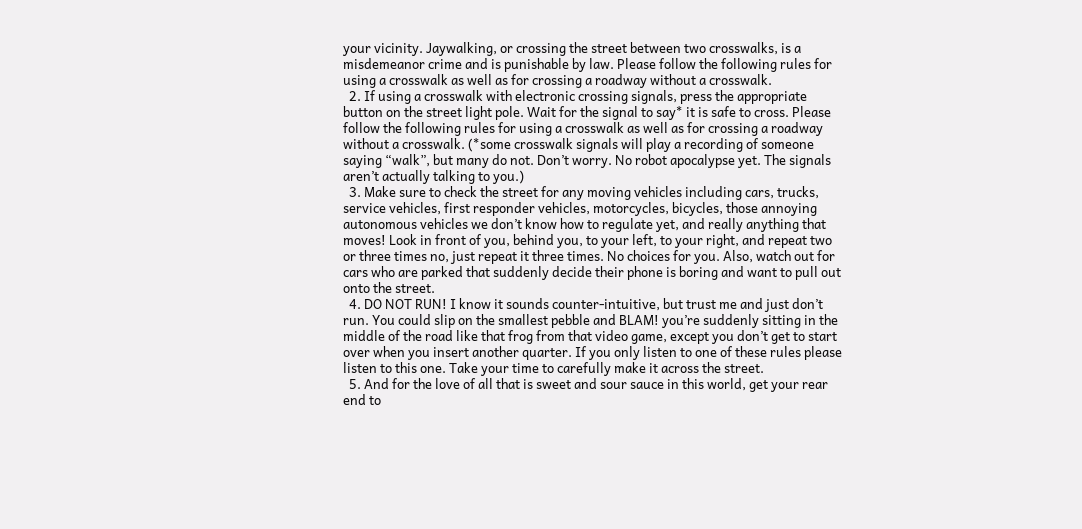your vicinity. Jaywalking, or crossing the street between two crosswalks, is a misdemeanor crime and is punishable by law. Please follow the following rules for using a crosswalk as well as for crossing a roadway without a crosswalk.
  2. If using a crosswalk with electronic crossing signals, press the appropriate button on the street light pole. Wait for the signal to say* it is safe to cross. Please follow the following rules for using a crosswalk as well as for crossing a roadway without a crosswalk. (*some crosswalk signals will play a recording of someone saying “walk”, but many do not. Don’t worry. No robot apocalypse yet. The signals aren’t actually talking to you.)
  3. Make sure to check the street for any moving vehicles including cars, trucks, service vehicles, first responder vehicles, motorcycles, bicycles, those annoying autonomous vehicles we don’t know how to regulate yet, and really anything that moves! Look in front of you, behind you, to your left, to your right, and repeat two or three times no, just repeat it three times. No choices for you. Also, watch out for cars who are parked that suddenly decide their phone is boring and want to pull out onto the street.
  4. DO NOT RUN! I know it sounds counter-intuitive, but trust me and just don’t run. You could slip on the smallest pebble and BLAM! you’re suddenly sitting in the middle of the road like that frog from that video game, except you don’t get to start over when you insert another quarter. If you only listen to one of these rules please listen to this one. Take your time to carefully make it across the street.
  5. And for the love of all that is sweet and sour sauce in this world, get your rear end to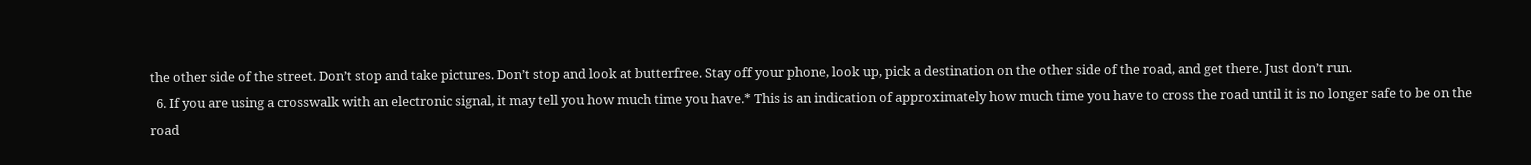the other side of the street. Don’t stop and take pictures. Don’t stop and look at butterfree. Stay off your phone, look up, pick a destination on the other side of the road, and get there. Just don’t run.
  6. If you are using a crosswalk with an electronic signal, it may tell you how much time you have.* This is an indication of approximately how much time you have to cross the road until it is no longer safe to be on the road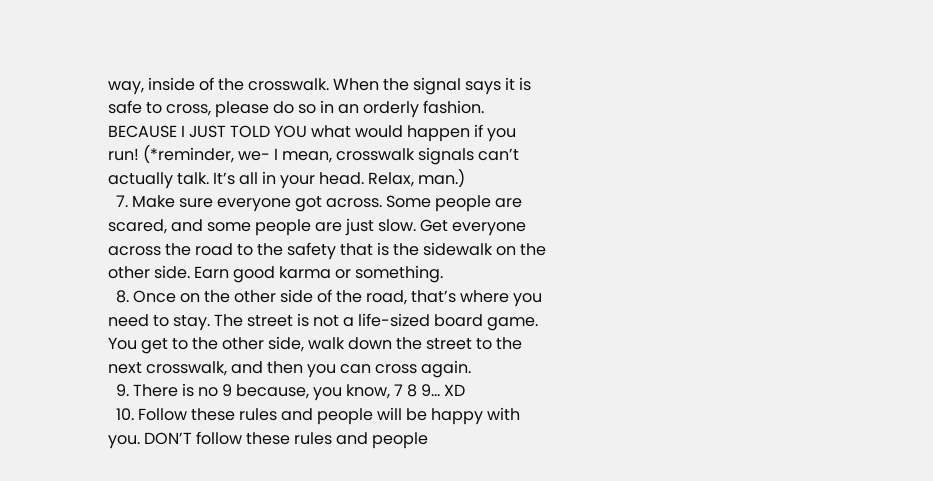way, inside of the crosswalk. When the signal says it is safe to cross, please do so in an orderly fashion. BECAUSE I JUST TOLD YOU what would happen if you run! (*reminder, we- I mean, crosswalk signals can’t actually talk. It’s all in your head. Relax, man.)
  7. Make sure everyone got across. Some people are scared, and some people are just slow. Get everyone across the road to the safety that is the sidewalk on the other side. Earn good karma or something.
  8. Once on the other side of the road, that’s where you need to stay. The street is not a life-sized board game. You get to the other side, walk down the street to the next crosswalk, and then you can cross again.
  9. There is no 9 because, you know, 7 8 9… XD
  10. Follow these rules and people will be happy with you. DON’T follow these rules and people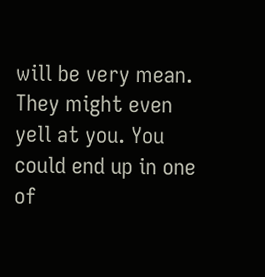will be very mean. They might even yell at you. You could end up in one of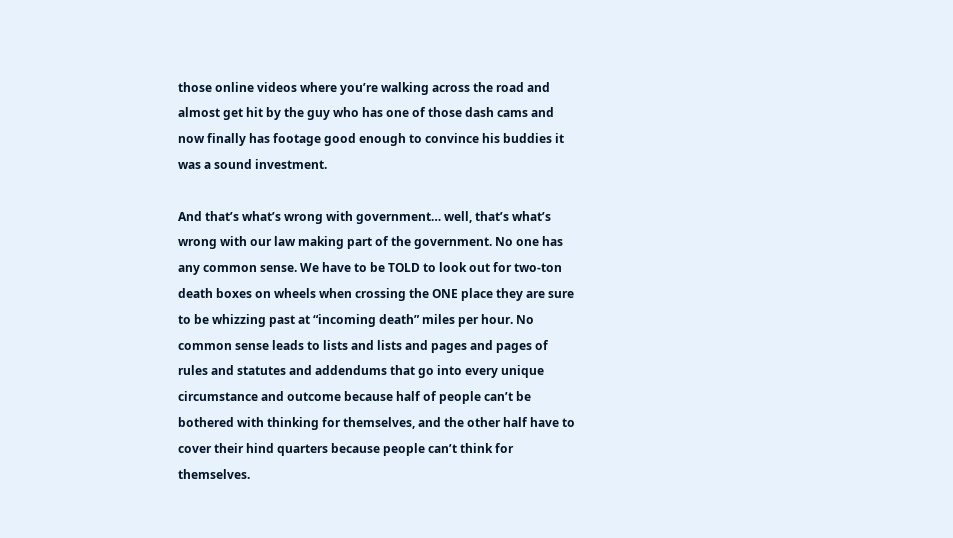those online videos where you’re walking across the road and almost get hit by the guy who has one of those dash cams and now finally has footage good enough to convince his buddies it was a sound investment.

And that’s what’s wrong with government… well, that’s what’s wrong with our law making part of the government. No one has any common sense. We have to be TOLD to look out for two-ton death boxes on wheels when crossing the ONE place they are sure to be whizzing past at “incoming death” miles per hour. No common sense leads to lists and lists and pages and pages of rules and statutes and addendums that go into every unique circumstance and outcome because half of people can’t be bothered with thinking for themselves, and the other half have to cover their hind quarters because people can’t think for themselves.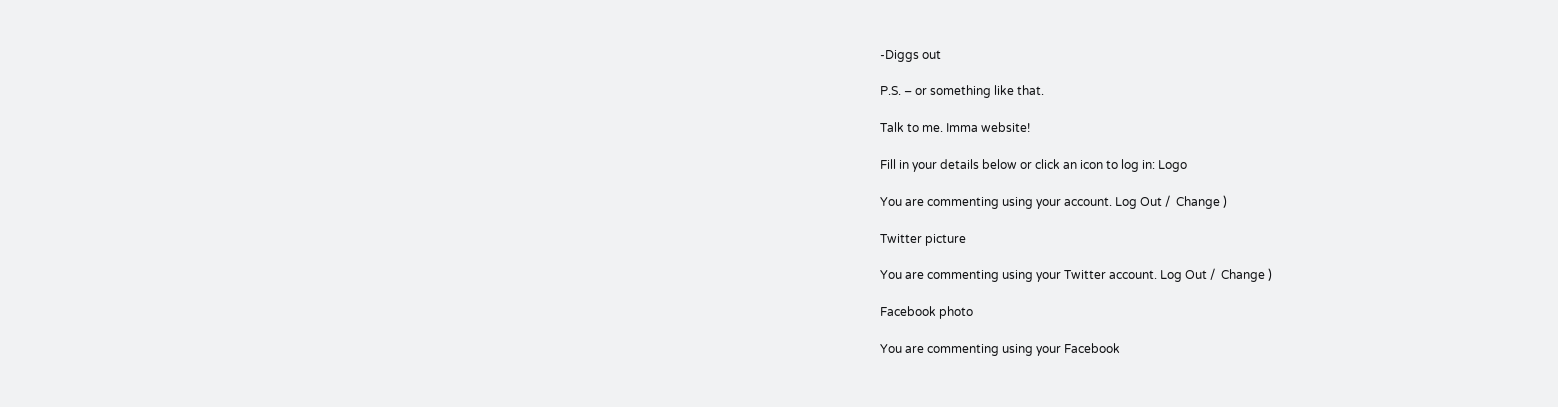-Diggs out

P.S. – or something like that.

Talk to me. Imma website!

Fill in your details below or click an icon to log in: Logo

You are commenting using your account. Log Out /  Change )

Twitter picture

You are commenting using your Twitter account. Log Out /  Change )

Facebook photo

You are commenting using your Facebook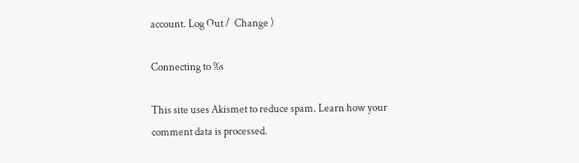account. Log Out /  Change )

Connecting to %s

This site uses Akismet to reduce spam. Learn how your comment data is processed.